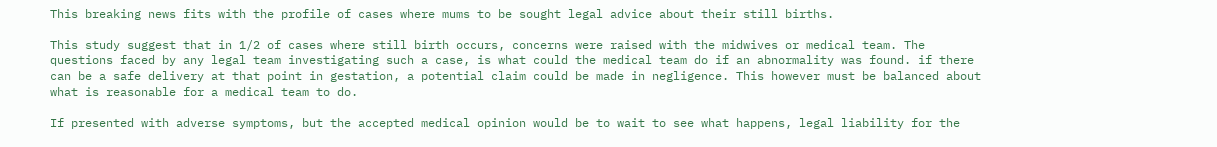This breaking news fits with the profile of cases where mums to be sought legal advice about their still births.

This study suggest that in 1/2 of cases where still birth occurs, concerns were raised with the midwives or medical team. The questions faced by any legal team investigating such a case, is what could the medical team do if an abnormality was found. if there can be a safe delivery at that point in gestation, a potential claim could be made in negligence. This however must be balanced about what is reasonable for a medical team to do.

If presented with adverse symptoms, but the accepted medical opinion would be to wait to see what happens, legal liability for the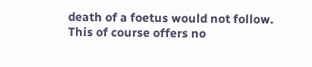death of a foetus would not follow. This of course offers no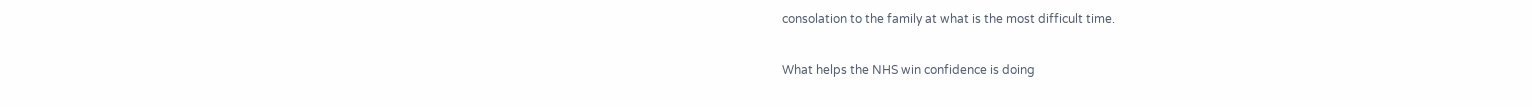consolation to the family at what is the most difficult time.

What helps the NHS win confidence is doing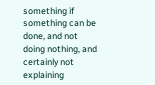something if something can be done, and not doing nothing, and certainly not explaining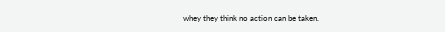whey they think no action can be taken.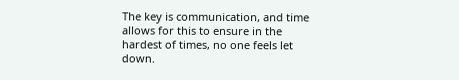The key is communication, and time allows for this to ensure in the hardest of times, no one feels let down.